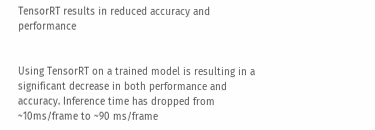TensorRT results in reduced accuracy and performance


Using TensorRT on a trained model is resulting in a significant decrease in both performance and accuracy. Inference time has dropped from ~10ms/frame to ~90 ms/frame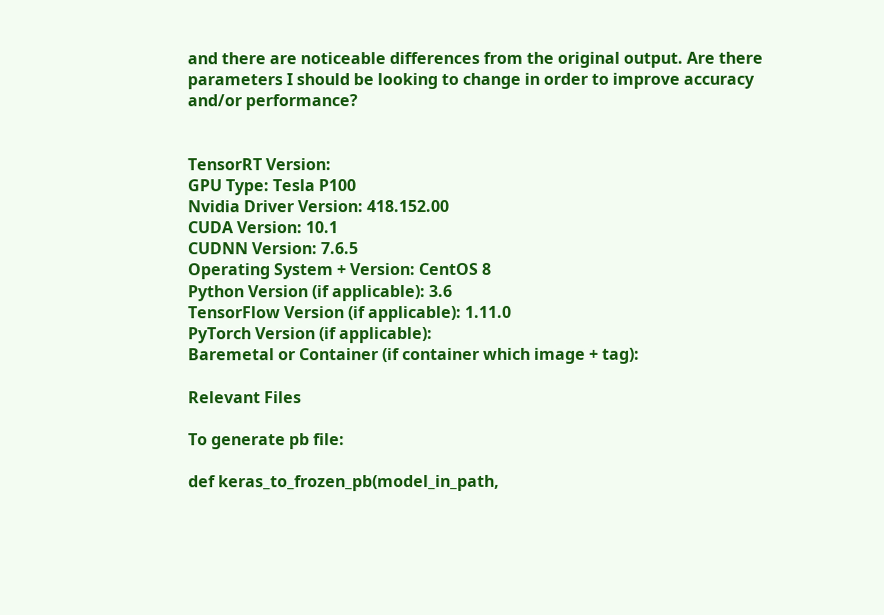and there are noticeable differences from the original output. Are there parameters I should be looking to change in order to improve accuracy and/or performance?


TensorRT Version:
GPU Type: Tesla P100
Nvidia Driver Version: 418.152.00
CUDA Version: 10.1
CUDNN Version: 7.6.5
Operating System + Version: CentOS 8
Python Version (if applicable): 3.6
TensorFlow Version (if applicable): 1.11.0
PyTorch Version (if applicable):
Baremetal or Container (if container which image + tag):

Relevant Files

To generate pb file:

def keras_to_frozen_pb(model_in_path,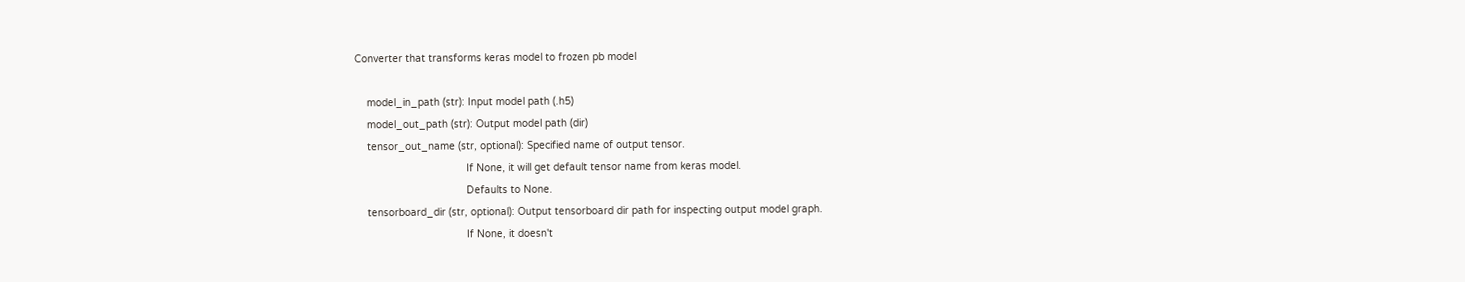Converter that transforms keras model to frozen pb model

    model_in_path (str): Input model path (.h5)
    model_out_path (str): Output model path (dir)
    tensor_out_name (str, optional): Specified name of output tensor.
                                     If None, it will get default tensor name from keras model.
                                     Defaults to None.
    tensorboard_dir (str, optional): Output tensorboard dir path for inspecting output model graph.
                                     If None, it doesn't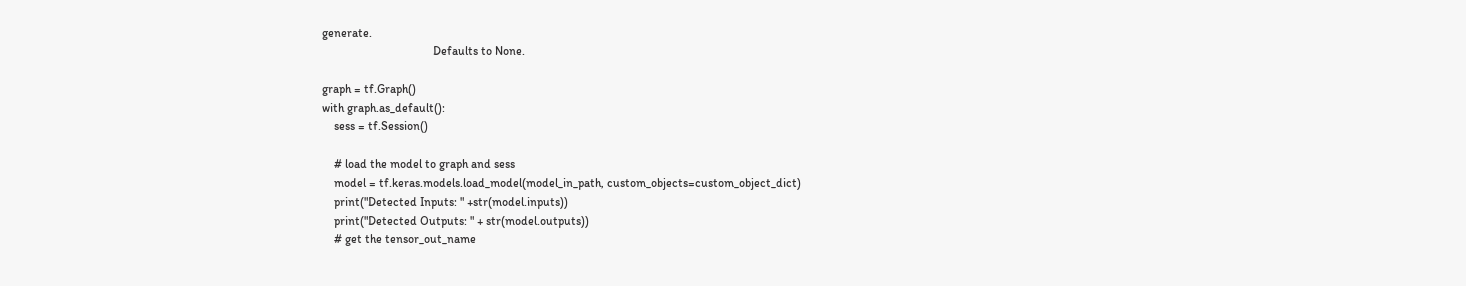generate.
                                     Defaults to None.

graph = tf.Graph()
with graph.as_default():
    sess = tf.Session()

    # load the model to graph and sess
    model = tf.keras.models.load_model(model_in_path, custom_objects=custom_object_dict)
    print("Detected Inputs: " +str(model.inputs))
    print("Detected Outputs: " + str(model.outputs))
    # get the tensor_out_name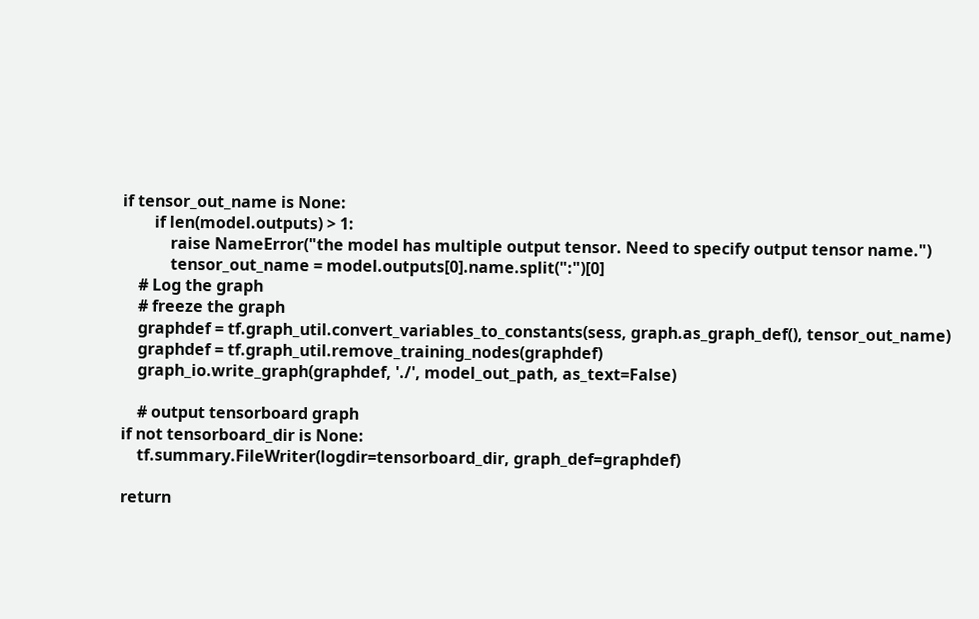if tensor_out_name is None:
        if len(model.outputs) > 1:
            raise NameError("the model has multiple output tensor. Need to specify output tensor name.")
            tensor_out_name = model.outputs[0].name.split(":")[0]
    # Log the graph
    # freeze the graph
    graphdef = tf.graph_util.convert_variables_to_constants(sess, graph.as_graph_def(), tensor_out_name)
    graphdef = tf.graph_util.remove_training_nodes(graphdef)
    graph_io.write_graph(graphdef, './', model_out_path, as_text=False)

    # output tensorboard graph
if not tensorboard_dir is None:
    tf.summary.FileWriter(logdir=tensorboard_dir, graph_def=graphdef)

return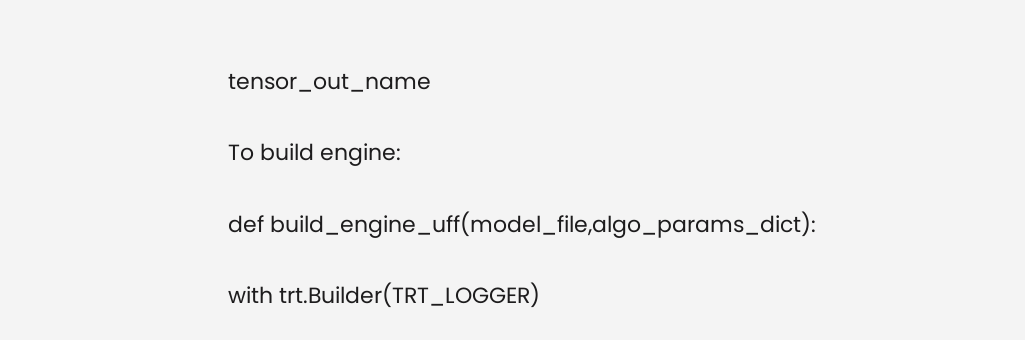tensor_out_name

To build engine:

def build_engine_uff(model_file,algo_params_dict):

with trt.Builder(TRT_LOGGER)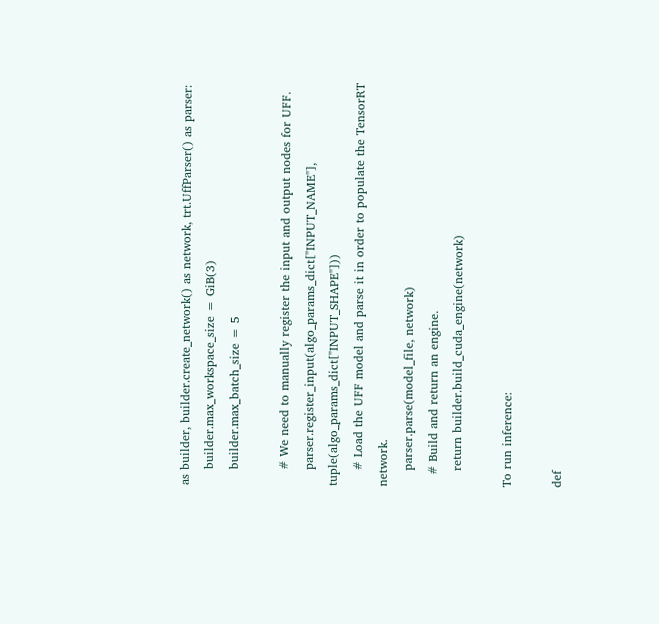as builder, builder.create_network() as network, trt.UffParser() as parser:
    builder.max_workspace_size = GiB(3)
    builder.max_batch_size = 5

    # We need to manually register the input and output nodes for UFF.
    parser.register_input(algo_params_dict["INPUT_NAME"], tuple(algo_params_dict["INPUT_SHAPE"]))
    # Load the UFF model and parse it in order to populate the TensorRT network.
    parser.parse(model_file, network)
   # Build and return an engine.
    return builder.build_cuda_engine(network)

To run inference:

def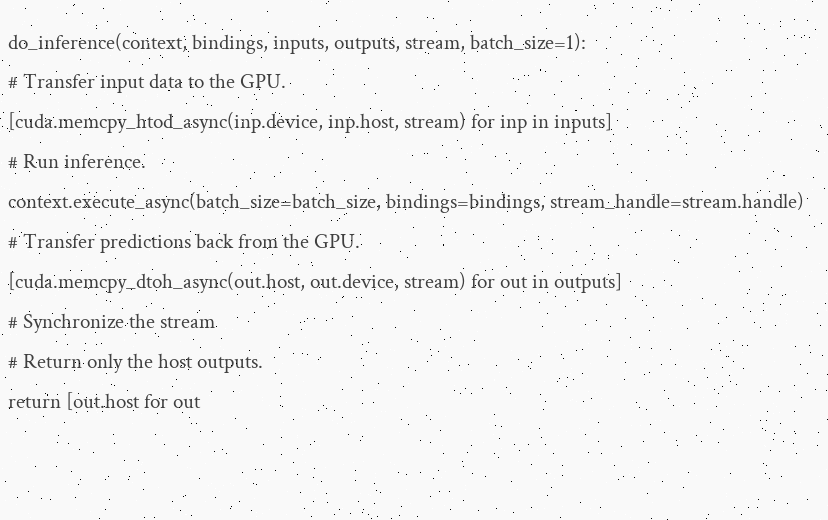do_inference(context, bindings, inputs, outputs, stream, batch_size=1):
# Transfer input data to the GPU.
[cuda.memcpy_htod_async(inp.device, inp.host, stream) for inp in inputs]
# Run inference.
context.execute_async(batch_size=batch_size, bindings=bindings, stream_handle=stream.handle)
# Transfer predictions back from the GPU.
[cuda.memcpy_dtoh_async(out.host, out.device, stream) for out in outputs]
# Synchronize the stream
# Return only the host outputs.
return [out.host for out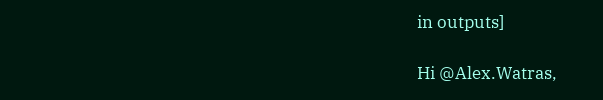in outputs]

Hi @Alex.Watras,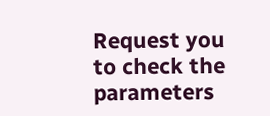Request you to check the parameters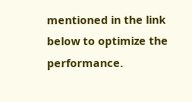mentioned in the link below to optimize the performance.